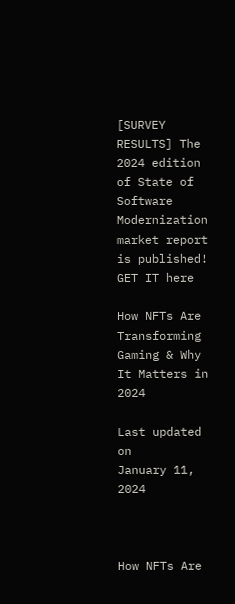[SURVEY RESULTS] The 2024 edition of State of Software Modernization market report is published!
GET IT here

How NFTs Are Transforming Gaming & Why It Matters in 2024

Last updated on
January 11, 2024



How NFTs Are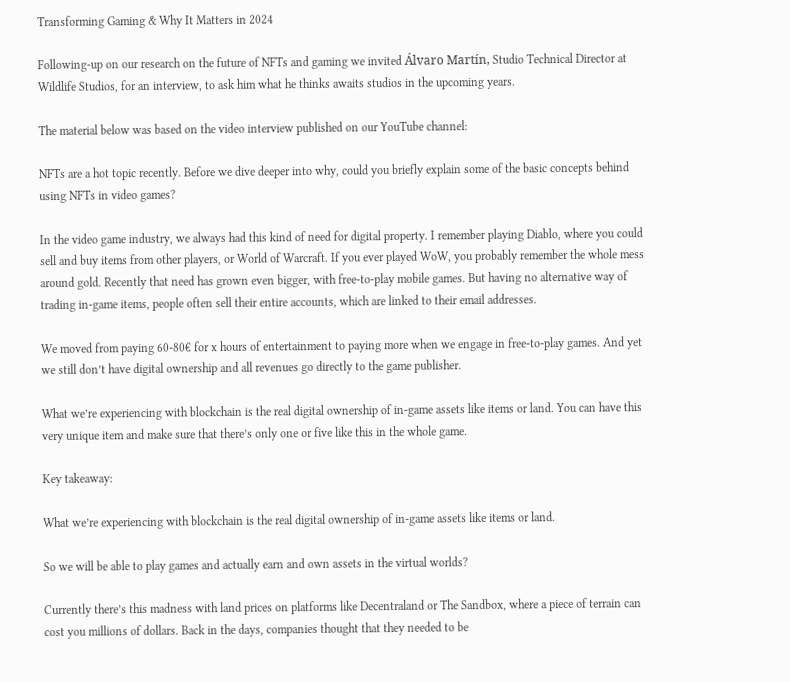Transforming Gaming & Why It Matters in 2024

Following-up on our research on the future of NFTs and gaming we invited Álvaro Martín, Studio Technical Director at Wildlife Studios, for an interview, to ask him what he thinks awaits studios in the upcoming years.

The material below was based on the video interview published on our YouTube channel:

NFTs are a hot topic recently. Before we dive deeper into why, could you briefly explain some of the basic concepts behind using NFTs in video games?

In the video game industry, we always had this kind of need for digital property. I remember playing Diablo, where you could sell and buy items from other players, or World of Warcraft. If you ever played WoW, you probably remember the whole mess around gold. Recently that need has grown even bigger, with free-to-play mobile games. But having no alternative way of trading in-game items, people often sell their entire accounts, which are linked to their email addresses.

We moved from paying 60-80€ for x hours of entertainment to paying more when we engage in free-to-play games. And yet we still don’t have digital ownership and all revenues go directly to the game publisher.

What we’re experiencing with blockchain is the real digital ownership of in-game assets like items or land. You can have this very unique item and make sure that there’s only one or five like this in the whole game.

Key takeaway:

What we’re experiencing with blockchain is the real digital ownership of in-game assets like items or land.

So we will be able to play games and actually earn and own assets in the virtual worlds?

Currently there’s this madness with land prices on platforms like Decentraland or The Sandbox, where a piece of terrain can cost you millions of dollars. Back in the days, companies thought that they needed to be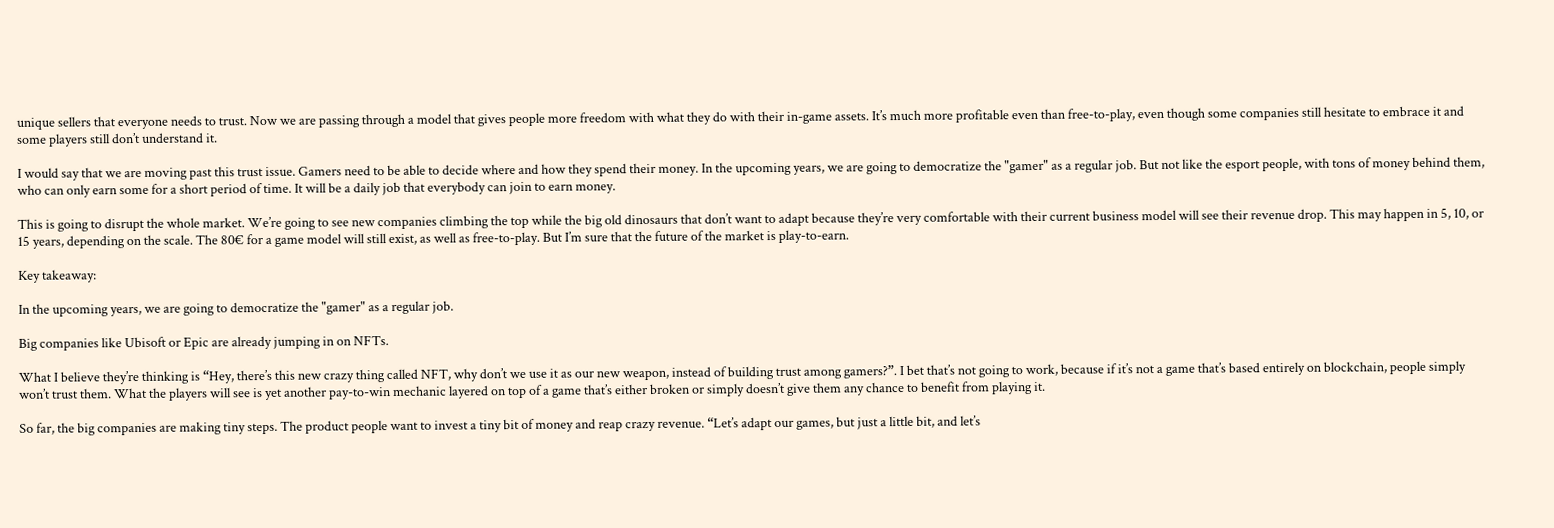unique sellers that everyone needs to trust. Now we are passing through a model that gives people more freedom with what they do with their in-game assets. It’s much more profitable even than free-to-play, even though some companies still hesitate to embrace it and some players still don’t understand it.

I would say that we are moving past this trust issue. Gamers need to be able to decide where and how they spend their money. In the upcoming years, we are going to democratize the "gamer" as a regular job. But not like the esport people, with tons of money behind them, who can only earn some for a short period of time. It will be a daily job that everybody can join to earn money.

This is going to disrupt the whole market. We’re going to see new companies climbing the top while the big old dinosaurs that don’t want to adapt because they’re very comfortable with their current business model will see their revenue drop. This may happen in 5, 10, or 15 years, depending on the scale. The 80€ for a game model will still exist, as well as free-to-play. But I’m sure that the future of the market is play-to-earn.

Key takeaway:

In the upcoming years, we are going to democratize the "gamer" as a regular job.

Big companies like Ubisoft or Epic are already jumping in on NFTs.

What I believe they’re thinking is “Hey, there’s this new crazy thing called NFT, why don’t we use it as our new weapon, instead of building trust among gamers?”. I bet that’s not going to work, because if it’s not a game that’s based entirely on blockchain, people simply won’t trust them. What the players will see is yet another pay-to-win mechanic layered on top of a game that’s either broken or simply doesn’t give them any chance to benefit from playing it.

So far, the big companies are making tiny steps. The product people want to invest a tiny bit of money and reap crazy revenue. “Let’s adapt our games, but just a little bit, and let’s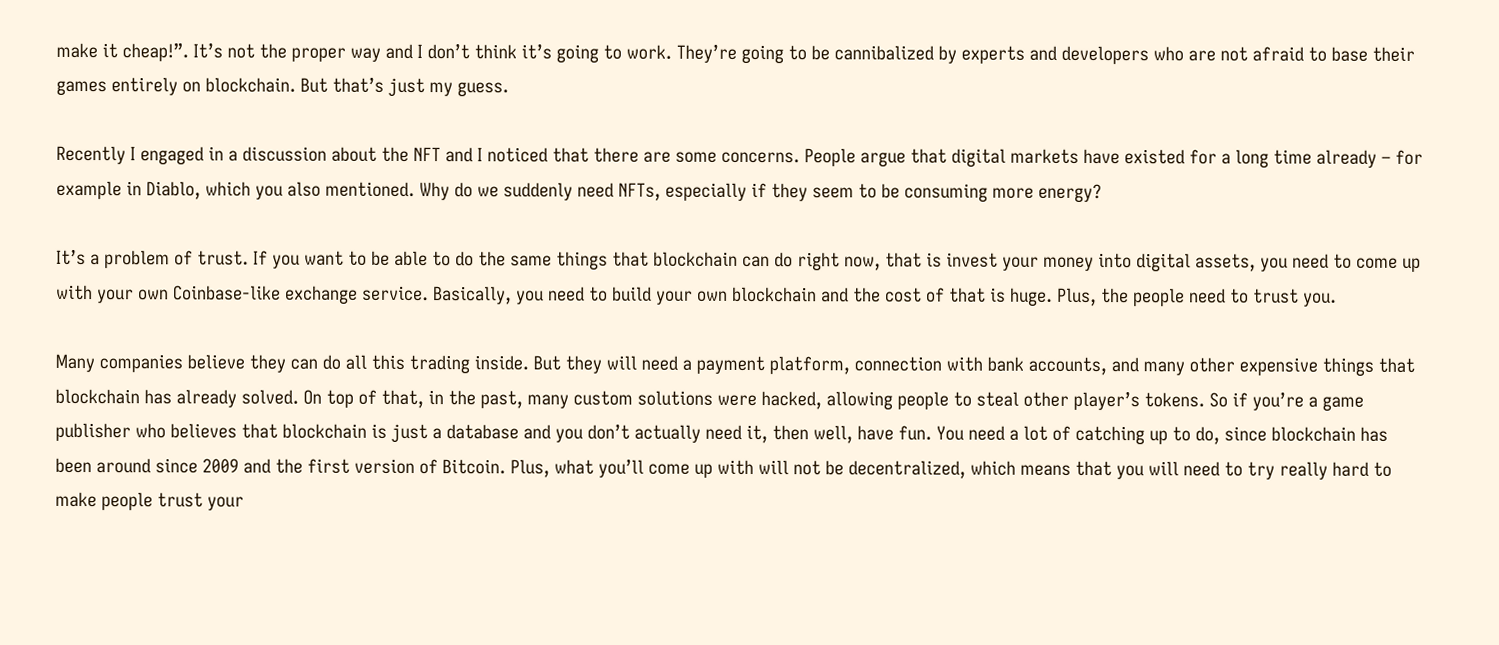make it cheap!”. It’s not the proper way and I don’t think it’s going to work. They’re going to be cannibalized by experts and developers who are not afraid to base their games entirely on blockchain. But that’s just my guess.

Recently I engaged in a discussion about the NFT and I noticed that there are some concerns. People argue that digital markets have existed for a long time already – for example in Diablo, which you also mentioned. Why do we suddenly need NFTs, especially if they seem to be consuming more energy?

It’s a problem of trust. If you want to be able to do the same things that blockchain can do right now, that is invest your money into digital assets, you need to come up with your own Coinbase-like exchange service. Basically, you need to build your own blockchain and the cost of that is huge. Plus, the people need to trust you.

Many companies believe they can do all this trading inside. But they will need a payment platform, connection with bank accounts, and many other expensive things that blockchain has already solved. On top of that, in the past, many custom solutions were hacked, allowing people to steal other player’s tokens. So if you’re a game publisher who believes that blockchain is just a database and you don’t actually need it, then well, have fun. You need a lot of catching up to do, since blockchain has been around since 2009 and the first version of Bitcoin. Plus, what you’ll come up with will not be decentralized, which means that you will need to try really hard to make people trust your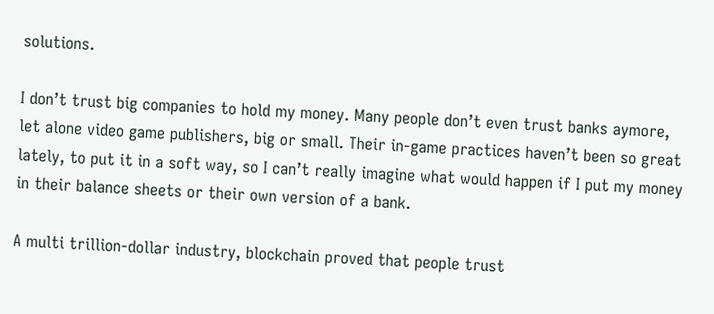solutions.

I don’t trust big companies to hold my money. Many people don’t even trust banks aymore, let alone video game publishers, big or small. Their in-game practices haven’t been so great lately, to put it in a soft way, so I can’t really imagine what would happen if I put my money in their balance sheets or their own version of a bank.

A multi trillion-dollar industry, blockchain proved that people trust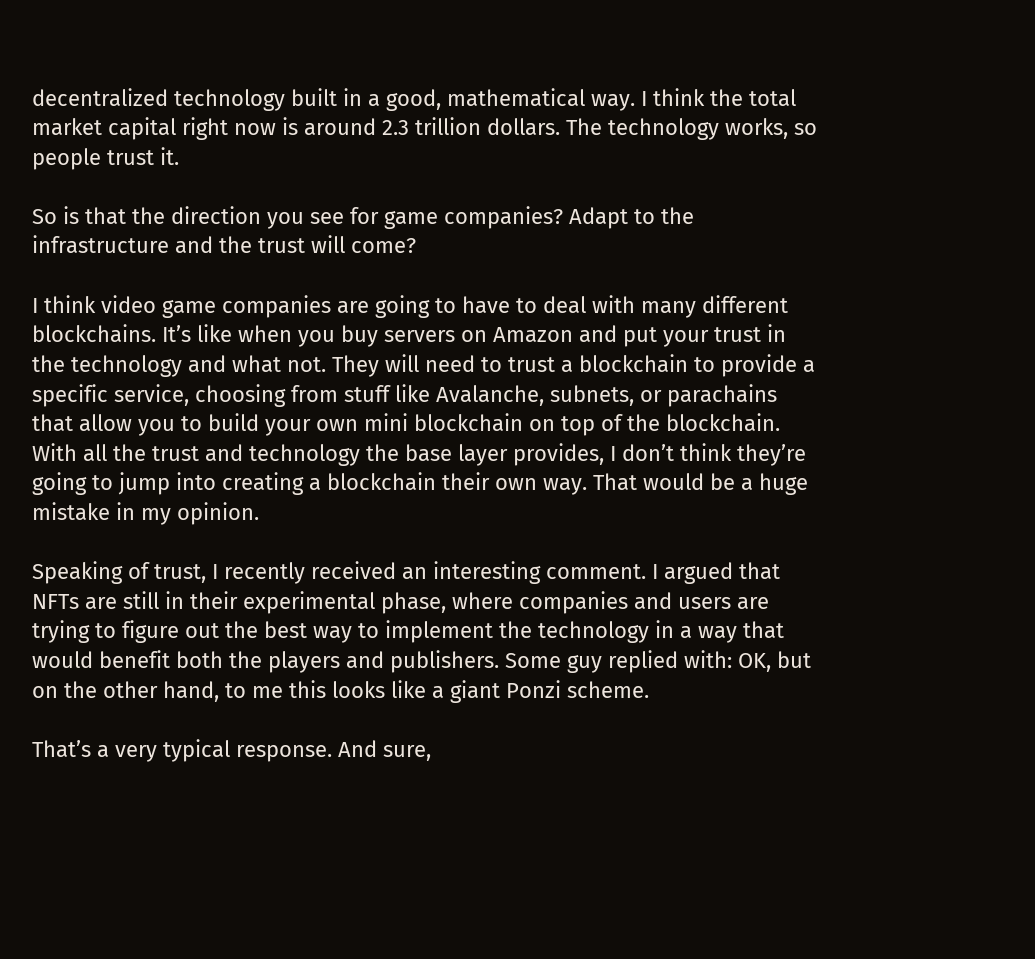decentralized technology built in a good, mathematical way. I think the total market capital right now is around 2.3 trillion dollars. The technology works, so people trust it.

So is that the direction you see for game companies? Adapt to the infrastructure and the trust will come?

I think video game companies are going to have to deal with many different blockchains. It’s like when you buy servers on Amazon and put your trust in the technology and what not. They will need to trust a blockchain to provide a specific service, choosing from stuff like Avalanche, subnets, or parachains that allow you to build your own mini blockchain on top of the blockchain. With all the trust and technology the base layer provides, I don’t think they’re going to jump into creating a blockchain their own way. That would be a huge mistake in my opinion.

Speaking of trust, I recently received an interesting comment. I argued that NFTs are still in their experimental phase, where companies and users are trying to figure out the best way to implement the technology in a way that would benefit both the players and publishers. Some guy replied with: OK, but on the other hand, to me this looks like a giant Ponzi scheme.

That’s a very typical response. And sure,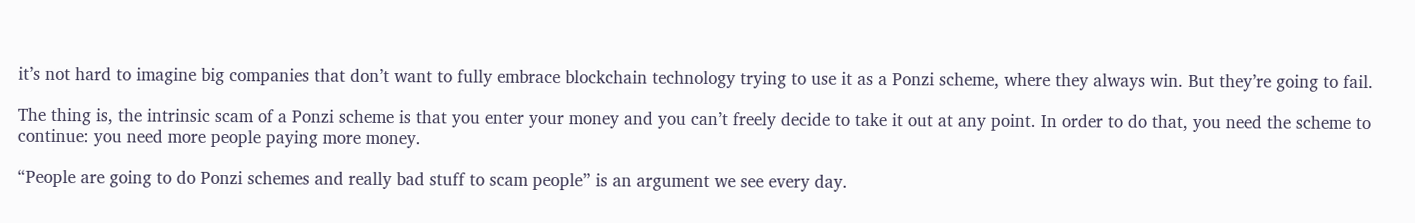it’s not hard to imagine big companies that don’t want to fully embrace blockchain technology trying to use it as a Ponzi scheme, where they always win. But they’re going to fail.

The thing is, the intrinsic scam of a Ponzi scheme is that you enter your money and you can’t freely decide to take it out at any point. In order to do that, you need the scheme to continue: you need more people paying more money.

“People are going to do Ponzi schemes and really bad stuff to scam people” is an argument we see every day.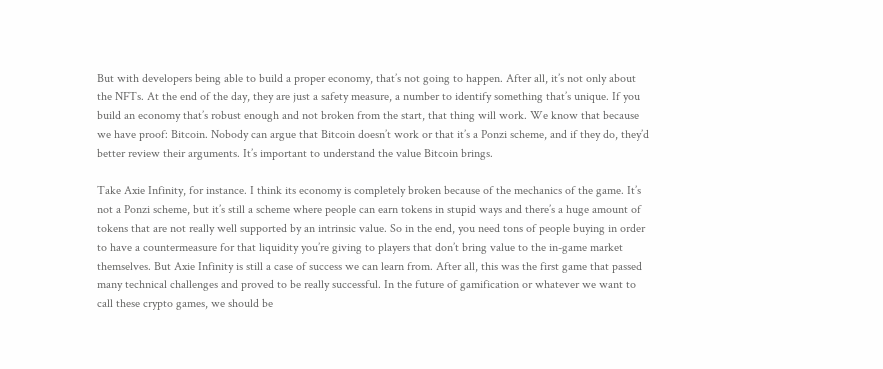But with developers being able to build a proper economy, that’s not going to happen. After all, it’s not only about the NFTs. At the end of the day, they are just a safety measure, a number to identify something that’s unique. If you build an economy that’s robust enough and not broken from the start, that thing will work. We know that because we have proof: Bitcoin. Nobody can argue that Bitcoin doesn’t work or that it’s a Ponzi scheme, and if they do, they’d better review their arguments. It’s important to understand the value Bitcoin brings.

Take Axie Infinity, for instance. I think its economy is completely broken because of the mechanics of the game. It’s not a Ponzi scheme, but it’s still a scheme where people can earn tokens in stupid ways and there’s a huge amount of tokens that are not really well supported by an intrinsic value. So in the end, you need tons of people buying in order to have a countermeasure for that liquidity you’re giving to players that don’t bring value to the in-game market themselves. But Axie Infinity is still a case of success we can learn from. After all, this was the first game that passed many technical challenges and proved to be really successful. In the future of gamification or whatever we want to call these crypto games, we should be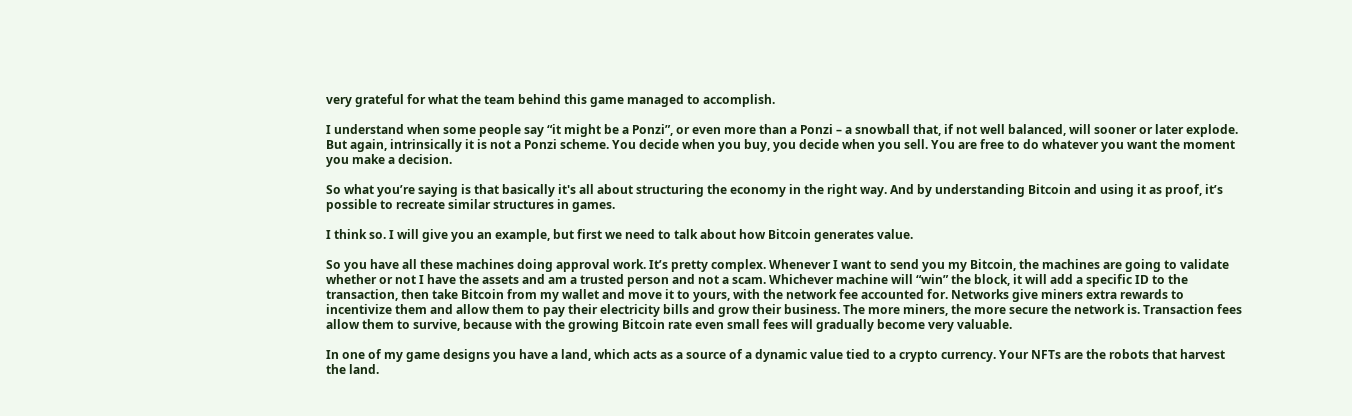very grateful for what the team behind this game managed to accomplish.

I understand when some people say “it might be a Ponzi”, or even more than a Ponzi – a snowball that, if not well balanced, will sooner or later explode. But again, intrinsically it is not a Ponzi scheme. You decide when you buy, you decide when you sell. You are free to do whatever you want the moment you make a decision.

So what you’re saying is that basically it's all about structuring the economy in the right way. And by understanding Bitcoin and using it as proof, it’s possible to recreate similar structures in games.

I think so. I will give you an example, but first we need to talk about how Bitcoin generates value.

So you have all these machines doing approval work. It’s pretty complex. Whenever I want to send you my Bitcoin, the machines are going to validate whether or not I have the assets and am a trusted person and not a scam. Whichever machine will “win” the block, it will add a specific ID to the transaction, then take Bitcoin from my wallet and move it to yours, with the network fee accounted for. Networks give miners extra rewards to incentivize them and allow them to pay their electricity bills and grow their business. The more miners, the more secure the network is. Transaction fees allow them to survive, because with the growing Bitcoin rate even small fees will gradually become very valuable.

In one of my game designs you have a land, which acts as a source of a dynamic value tied to a crypto currency. Your NFTs are the robots that harvest the land.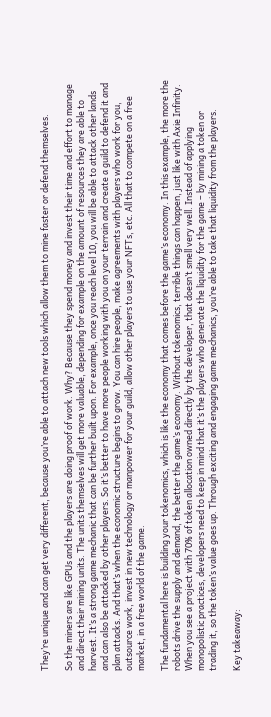They’re unique and can get very different, because you’re able to attach new tools which allow them to mine faster or defend themselves.

So the miners are like GPUs and the players are doing proof of work. Why? Because they spend money and invest their time and effort to manage and direct their mining units. The units themselves will get more valuable, depending for example on the amount of resources they are able to harvest. It’s a strong game mechanic that can be further built upon. For example, once you reach level 10, you will be able to attack other lands and can also be attacked by other players. So it’s better to have more people working with you on your terrain and create a guild to defend it and plan attacks. And that’s when the economic structure begins to grow. You can hire people, make agreements with players who work for you, outsource work, invest in new technology or manpower for your guild, allow other players to use your NFTs, etc. All that to compete on a free market, in a free world of the game.

The fundamental here is building your tokenomics, which is like the economy that comes before the game’s economy. In this example, the more the robots drive the supply and demand, the better the game’s economy. Without tokenomics, terrible things can happen, just like with Axie Infinity. When you see a project with 70% of token allocation owned directly by the developer, that doesn’t smell very well. Instead of applying monopolistic practices, developers need to keep in mind that it’s the players who generate the liquidity for the game – by mining a token or trading it, so the token’s value goes up. Through exciting and engaging game mechanics, you’re able to take that liquidity from the players.

Key takeaway: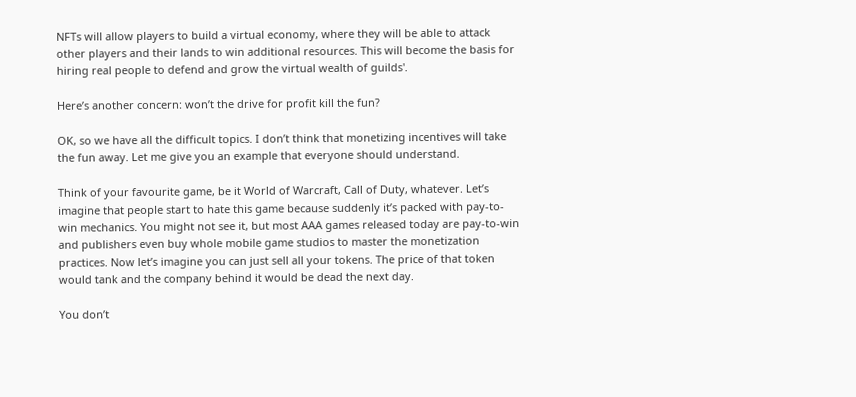NFTs will allow players to build a virtual economy, where they will be able to attack other players and their lands to win additional resources. This will become the basis for hiring real people to defend and grow the virtual wealth of guilds'.

Here’s another concern: won’t the drive for profit kill the fun?

OK, so we have all the difficult topics. I don’t think that monetizing incentives will take the fun away. Let me give you an example that everyone should understand.

Think of your favourite game, be it World of Warcraft, Call of Duty, whatever. Let’s imagine that people start to hate this game because suddenly it’s packed with pay-to-win mechanics. You might not see it, but most AAA games released today are pay-to-win and publishers even buy whole mobile game studios to master the monetization practices. Now let’s imagine you can just sell all your tokens. The price of that token would tank and the company behind it would be dead the next day.

You don’t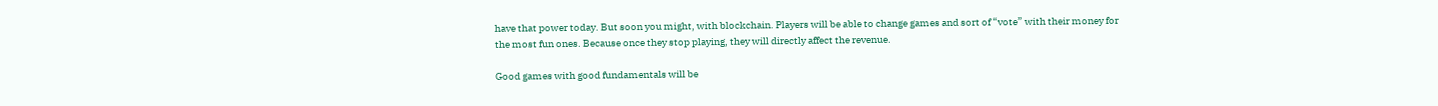have that power today. But soon you might, with blockchain. Players will be able to change games and sort of “vote” with their money for the most fun ones. Because once they stop playing, they will directly affect the revenue.

Good games with good fundamentals will be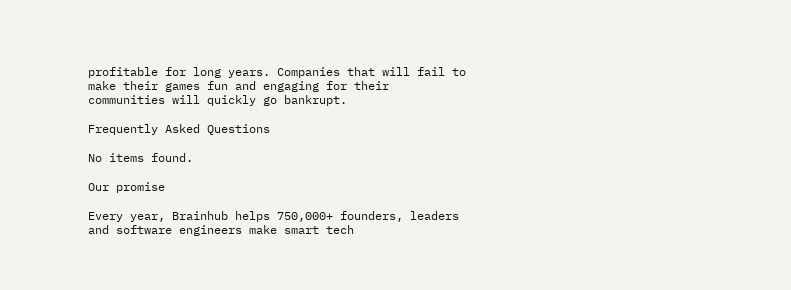profitable for long years. Companies that will fail to make their games fun and engaging for their communities will quickly go bankrupt.

Frequently Asked Questions

No items found.

Our promise

Every year, Brainhub helps 750,000+ founders, leaders and software engineers make smart tech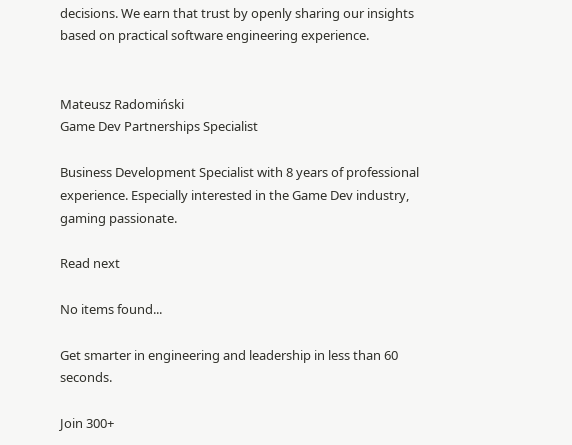decisions. We earn that trust by openly sharing our insights based on practical software engineering experience.


Mateusz Radomiński
Game Dev Partnerships Specialist

Business Development Specialist with 8 years of professional experience. Especially interested in the Game Dev industry, gaming passionate.

Read next

No items found...

Get smarter in engineering and leadership in less than 60 seconds.

Join 300+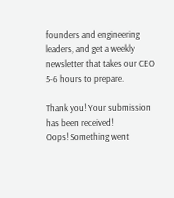founders and engineering leaders, and get a weekly newsletter that takes our CEO 5-6 hours to prepare.

Thank you! Your submission has been received!
Oops! Something went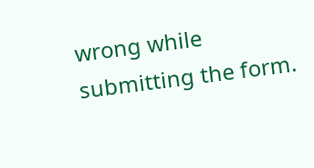wrong while submitting the form.